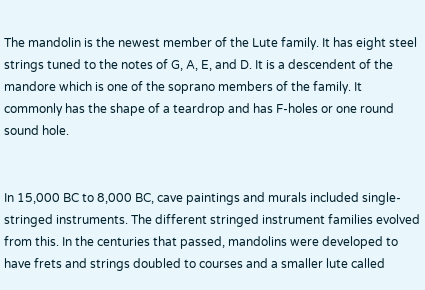The mandolin is the newest member of the Lute family. It has eight steel strings tuned to the notes of G, A, E, and D. It is a descendent of the mandore which is one of the soprano members of the family. It commonly has the shape of a teardrop and has F-holes or one round sound hole.


In 15,000 BC to 8,000 BC, cave paintings and murals included single-stringed instruments. The different stringed instrument families evolved from this. In the centuries that passed, mandolins were developed to have frets and strings doubled to courses and a smaller lute called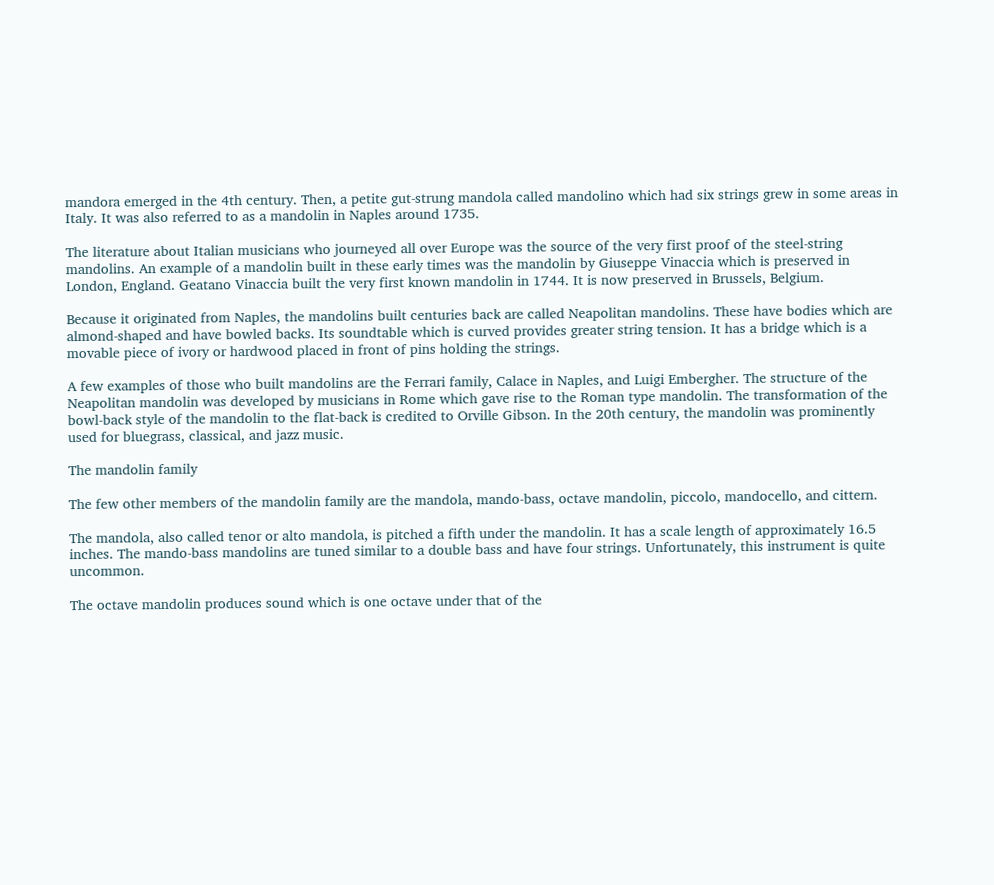mandora emerged in the 4th century. Then, a petite gut-strung mandola called mandolino which had six strings grew in some areas in Italy. It was also referred to as a mandolin in Naples around 1735.

The literature about Italian musicians who journeyed all over Europe was the source of the very first proof of the steel-string mandolins. An example of a mandolin built in these early times was the mandolin by Giuseppe Vinaccia which is preserved in London, England. Geatano Vinaccia built the very first known mandolin in 1744. It is now preserved in Brussels, Belgium.

Because it originated from Naples, the mandolins built centuries back are called Neapolitan mandolins. These have bodies which are almond-shaped and have bowled backs. Its soundtable which is curved provides greater string tension. It has a bridge which is a movable piece of ivory or hardwood placed in front of pins holding the strings.

A few examples of those who built mandolins are the Ferrari family, Calace in Naples, and Luigi Embergher. The structure of the Neapolitan mandolin was developed by musicians in Rome which gave rise to the Roman type mandolin. The transformation of the bowl-back style of the mandolin to the flat-back is credited to Orville Gibson. In the 20th century, the mandolin was prominently used for bluegrass, classical, and jazz music.

The mandolin family

The few other members of the mandolin family are the mandola, mando-bass, octave mandolin, piccolo, mandocello, and cittern.

The mandola, also called tenor or alto mandola, is pitched a fifth under the mandolin. It has a scale length of approximately 16.5 inches. The mando-bass mandolins are tuned similar to a double bass and have four strings. Unfortunately, this instrument is quite uncommon.

The octave mandolin produces sound which is one octave under that of the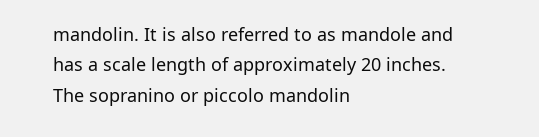mandolin. It is also referred to as mandole and has a scale length of approximately 20 inches. The sopranino or piccolo mandolin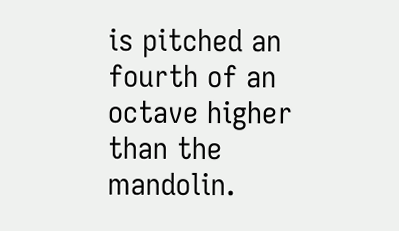is pitched an fourth of an octave higher than the mandolin.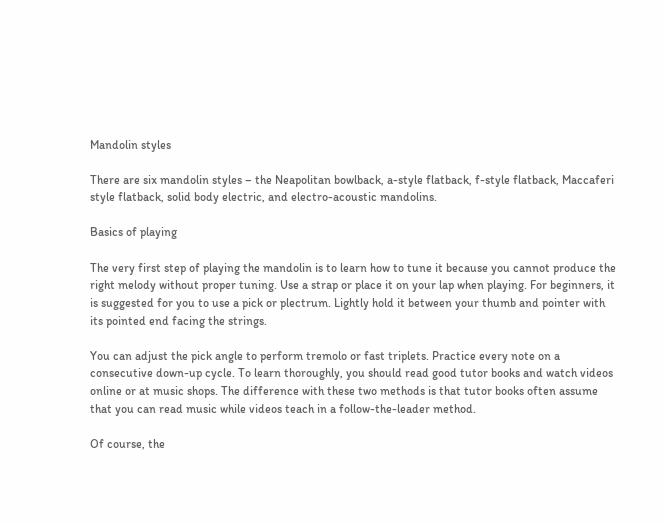Mandolin styles

There are six mandolin styles – the Neapolitan bowlback, a-style flatback, f-style flatback, Maccaferi style flatback, solid body electric, and electro-acoustic mandolins.

Basics of playing

The very first step of playing the mandolin is to learn how to tune it because you cannot produce the right melody without proper tuning. Use a strap or place it on your lap when playing. For beginners, it is suggested for you to use a pick or plectrum. Lightly hold it between your thumb and pointer with its pointed end facing the strings.

You can adjust the pick angle to perform tremolo or fast triplets. Practice every note on a consecutive down-up cycle. To learn thoroughly, you should read good tutor books and watch videos online or at music shops. The difference with these two methods is that tutor books often assume that you can read music while videos teach in a follow-the-leader method.

Of course, the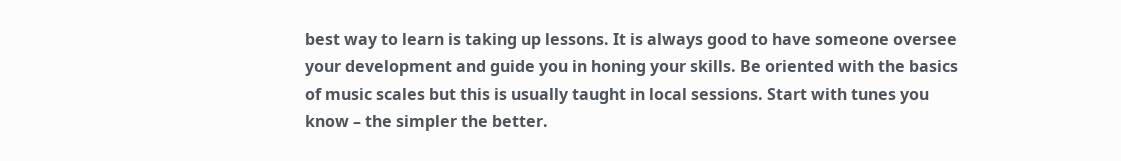best way to learn is taking up lessons. It is always good to have someone oversee your development and guide you in honing your skills. Be oriented with the basics of music scales but this is usually taught in local sessions. Start with tunes you know – the simpler the better.